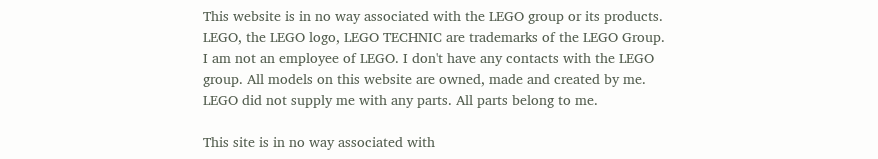This website is in no way associated with the LEGO group or its products. LEGO, the LEGO logo, LEGO TECHNIC are trademarks of the LEGO Group. I am not an employee of LEGO. I don't have any contacts with the LEGO group. All models on this website are owned, made and created by me. LEGO did not supply me with any parts. All parts belong to me.

This site is in no way associated with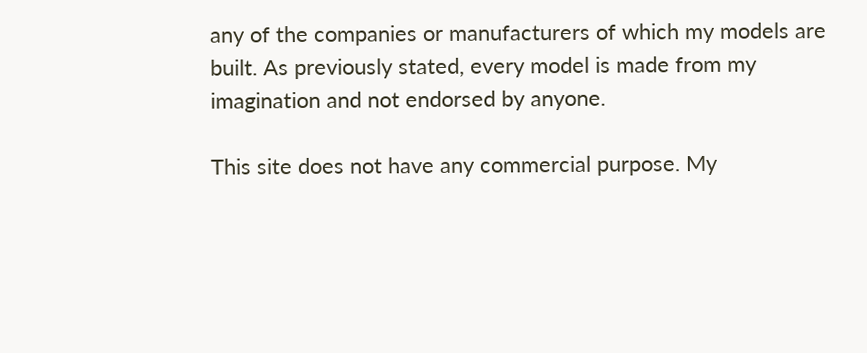any of the companies or manufacturers of which my models are built. As previously stated, every model is made from my imagination and not endorsed by anyone.

This site does not have any commercial purpose. My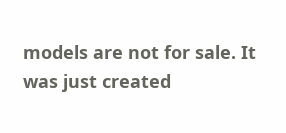models are not for sale. It was just created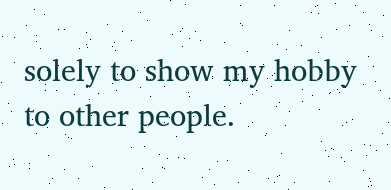solely to show my hobby to other people.